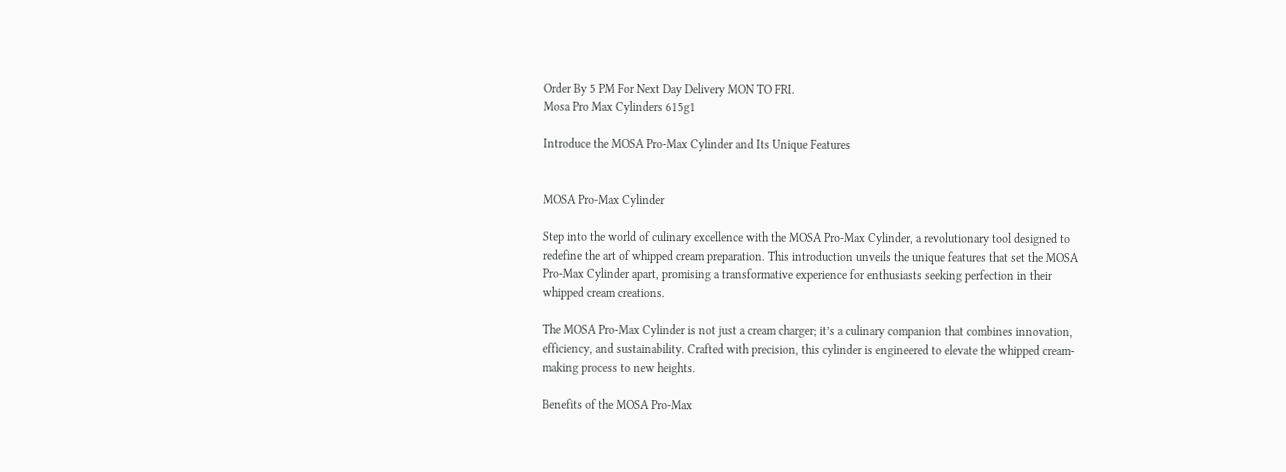Order By 5 PM For Next Day Delivery MON TO FRI.
Mosa Pro Max Cylinders 615g1

Introduce the MOSA Pro-Max Cylinder and Its Unique Features


MOSA Pro-Max Cylinder

Step into the world of culinary excellence with the MOSA Pro-Max Cylinder, a revolutionary tool designed to redefine the art of whipped cream preparation. This introduction unveils the unique features that set the MOSA Pro-Max Cylinder apart, promising a transformative experience for enthusiasts seeking perfection in their whipped cream creations.

The MOSA Pro-Max Cylinder is not just a cream charger; it’s a culinary companion that combines innovation, efficiency, and sustainability. Crafted with precision, this cylinder is engineered to elevate the whipped cream-making process to new heights.

Benefits of the MOSA Pro-Max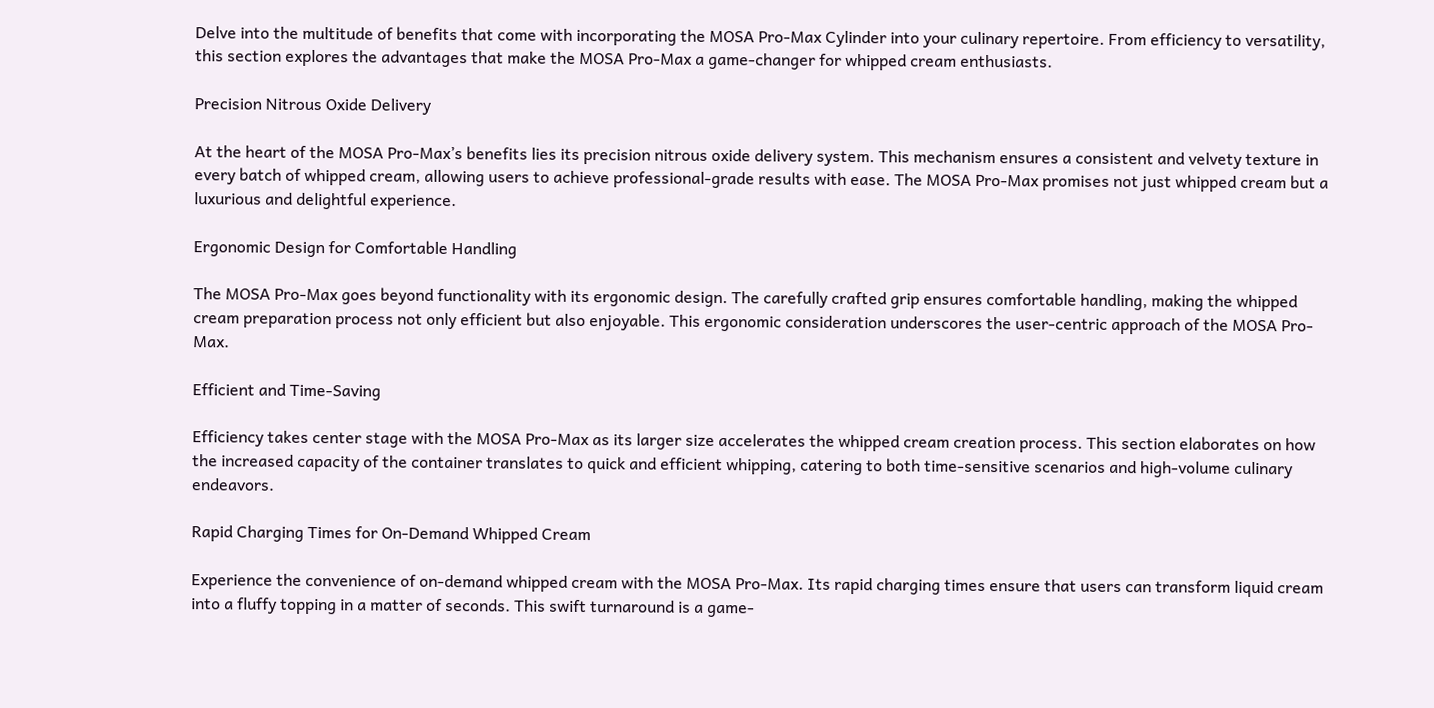Delve into the multitude of benefits that come with incorporating the MOSA Pro-Max Cylinder into your culinary repertoire. From efficiency to versatility, this section explores the advantages that make the MOSA Pro-Max a game-changer for whipped cream enthusiasts.

Precision Nitrous Oxide Delivery

At the heart of the MOSA Pro-Max’s benefits lies its precision nitrous oxide delivery system. This mechanism ensures a consistent and velvety texture in every batch of whipped cream, allowing users to achieve professional-grade results with ease. The MOSA Pro-Max promises not just whipped cream but a luxurious and delightful experience.

Ergonomic Design for Comfortable Handling

The MOSA Pro-Max goes beyond functionality with its ergonomic design. The carefully crafted grip ensures comfortable handling, making the whipped cream preparation process not only efficient but also enjoyable. This ergonomic consideration underscores the user-centric approach of the MOSA Pro-Max.

Efficient and Time-Saving

Efficiency takes center stage with the MOSA Pro-Max as its larger size accelerates the whipped cream creation process. This section elaborates on how the increased capacity of the container translates to quick and efficient whipping, catering to both time-sensitive scenarios and high-volume culinary endeavors.

Rapid Charging Times for On-Demand Whipped Cream

Experience the convenience of on-demand whipped cream with the MOSA Pro-Max. Its rapid charging times ensure that users can transform liquid cream into a fluffy topping in a matter of seconds. This swift turnaround is a game-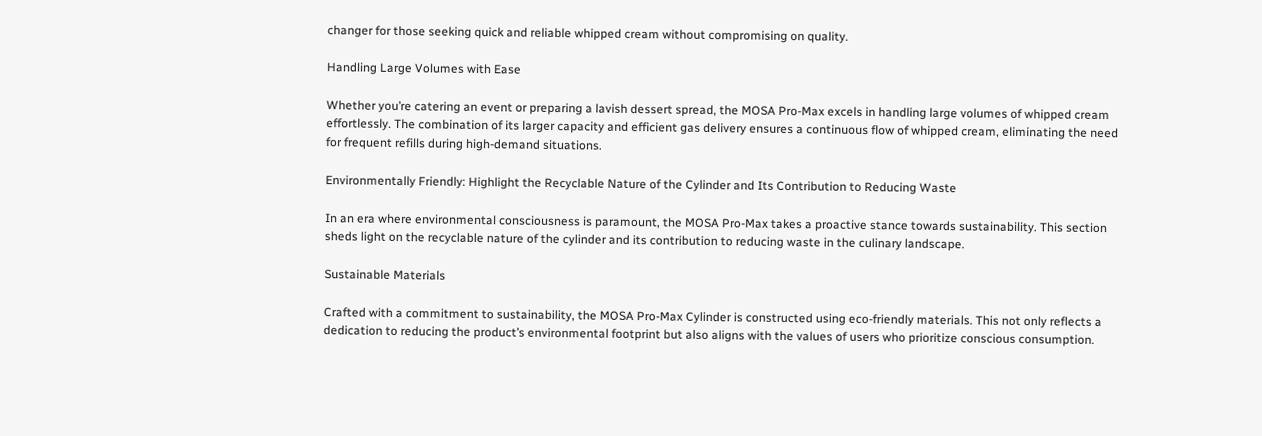changer for those seeking quick and reliable whipped cream without compromising on quality.

Handling Large Volumes with Ease

Whether you’re catering an event or preparing a lavish dessert spread, the MOSA Pro-Max excels in handling large volumes of whipped cream effortlessly. The combination of its larger capacity and efficient gas delivery ensures a continuous flow of whipped cream, eliminating the need for frequent refills during high-demand situations.

Environmentally Friendly: Highlight the Recyclable Nature of the Cylinder and Its Contribution to Reducing Waste

In an era where environmental consciousness is paramount, the MOSA Pro-Max takes a proactive stance towards sustainability. This section sheds light on the recyclable nature of the cylinder and its contribution to reducing waste in the culinary landscape.

Sustainable Materials

Crafted with a commitment to sustainability, the MOSA Pro-Max Cylinder is constructed using eco-friendly materials. This not only reflects a dedication to reducing the product’s environmental footprint but also aligns with the values of users who prioritize conscious consumption.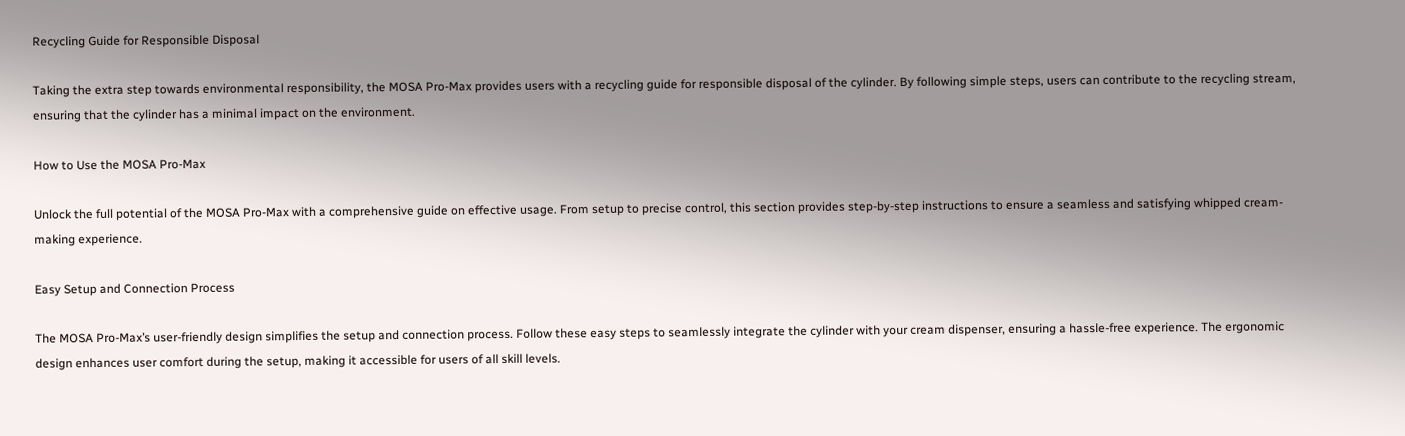Recycling Guide for Responsible Disposal

Taking the extra step towards environmental responsibility, the MOSA Pro-Max provides users with a recycling guide for responsible disposal of the cylinder. By following simple steps, users can contribute to the recycling stream, ensuring that the cylinder has a minimal impact on the environment.

How to Use the MOSA Pro-Max

Unlock the full potential of the MOSA Pro-Max with a comprehensive guide on effective usage. From setup to precise control, this section provides step-by-step instructions to ensure a seamless and satisfying whipped cream-making experience.

Easy Setup and Connection Process

The MOSA Pro-Max’s user-friendly design simplifies the setup and connection process. Follow these easy steps to seamlessly integrate the cylinder with your cream dispenser, ensuring a hassle-free experience. The ergonomic design enhances user comfort during the setup, making it accessible for users of all skill levels.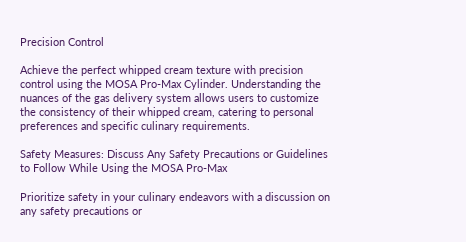Precision Control

Achieve the perfect whipped cream texture with precision control using the MOSA Pro-Max Cylinder. Understanding the nuances of the gas delivery system allows users to customize the consistency of their whipped cream, catering to personal preferences and specific culinary requirements.

Safety Measures: Discuss Any Safety Precautions or Guidelines to Follow While Using the MOSA Pro-Max

Prioritize safety in your culinary endeavors with a discussion on any safety precautions or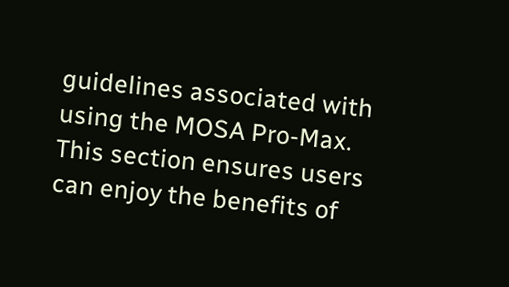guidelines associated with using the MOSA Pro-Max. This section ensures users can enjoy the benefits of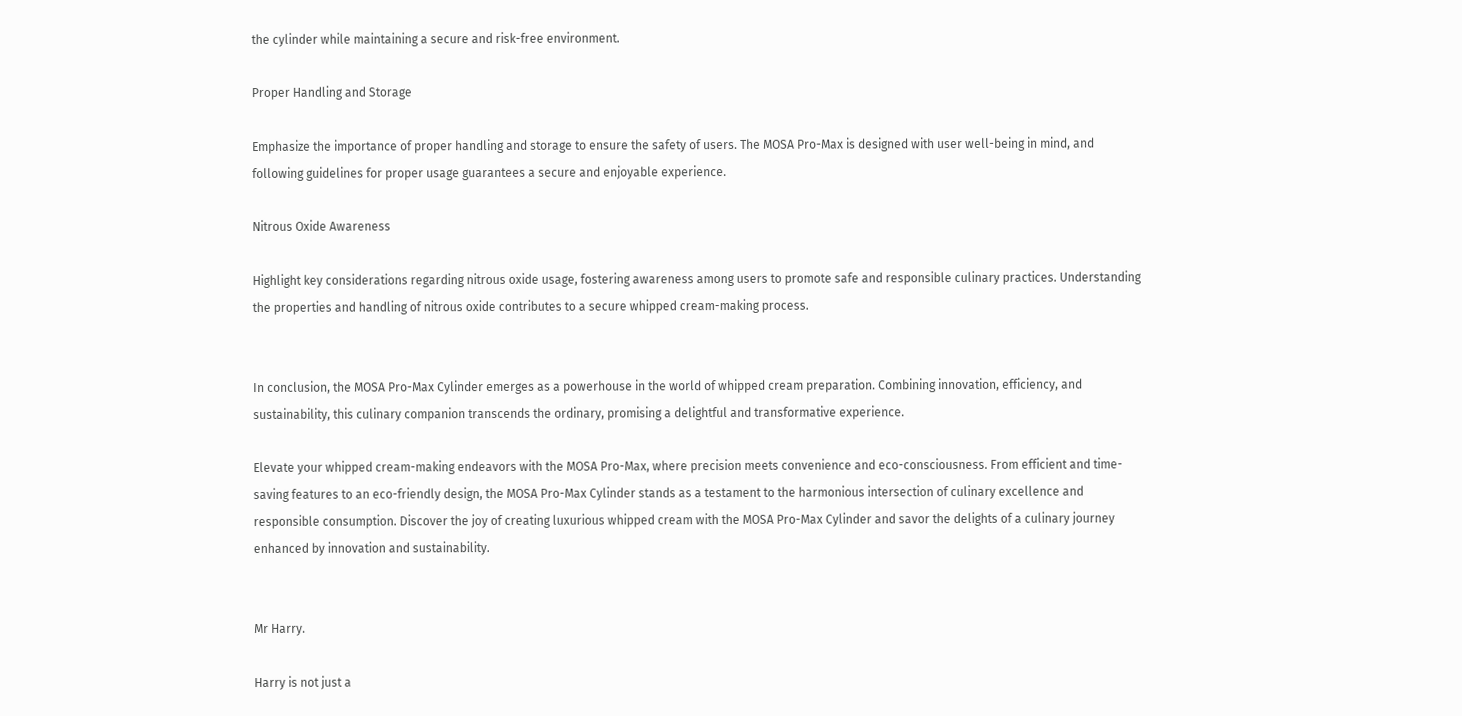the cylinder while maintaining a secure and risk-free environment.

Proper Handling and Storage

Emphasize the importance of proper handling and storage to ensure the safety of users. The MOSA Pro-Max is designed with user well-being in mind, and following guidelines for proper usage guarantees a secure and enjoyable experience.

Nitrous Oxide Awareness

Highlight key considerations regarding nitrous oxide usage, fostering awareness among users to promote safe and responsible culinary practices. Understanding the properties and handling of nitrous oxide contributes to a secure whipped cream-making process.


In conclusion, the MOSA Pro-Max Cylinder emerges as a powerhouse in the world of whipped cream preparation. Combining innovation, efficiency, and sustainability, this culinary companion transcends the ordinary, promising a delightful and transformative experience.

Elevate your whipped cream-making endeavors with the MOSA Pro-Max, where precision meets convenience and eco-consciousness. From efficient and time-saving features to an eco-friendly design, the MOSA Pro-Max Cylinder stands as a testament to the harmonious intersection of culinary excellence and responsible consumption. Discover the joy of creating luxurious whipped cream with the MOSA Pro-Max Cylinder and savor the delights of a culinary journey enhanced by innovation and sustainability.


Mr Harry.

Harry is not just a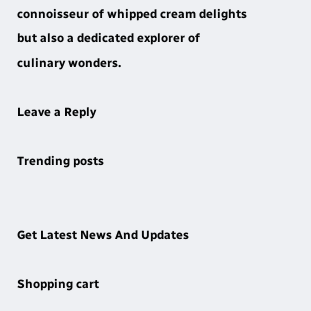connoisseur of whipped cream delights but also a dedicated explorer of culinary wonders.

Leave a Reply

Trending posts


Get Latest News And Updates

Shopping cart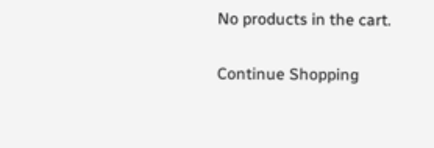No products in the cart.

Continue Shopping